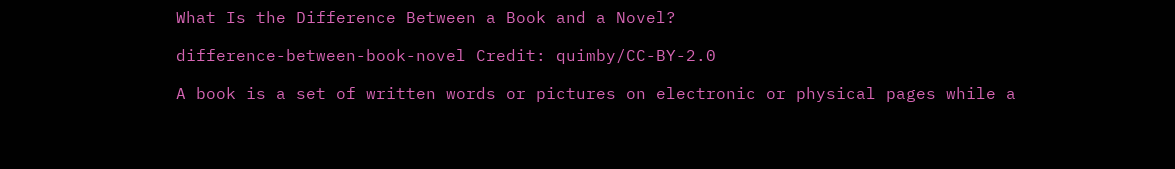What Is the Difference Between a Book and a Novel?

difference-between-book-novel Credit: quimby/CC-BY-2.0

A book is a set of written words or pictures on electronic or physical pages while a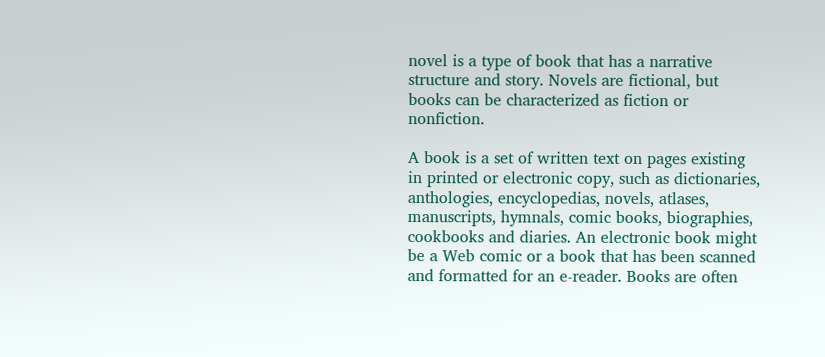novel is a type of book that has a narrative structure and story. Novels are fictional, but books can be characterized as fiction or nonfiction.

A book is a set of written text on pages existing in printed or electronic copy, such as dictionaries, anthologies, encyclopedias, novels, atlases, manuscripts, hymnals, comic books, biographies, cookbooks and diaries. An electronic book might be a Web comic or a book that has been scanned and formatted for an e-reader. Books are often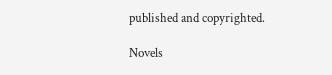published and copyrighted.

Novels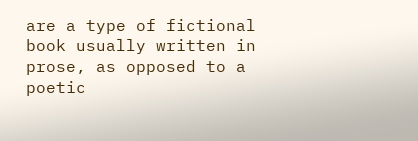are a type of fictional book usually written in prose, as opposed to a poetic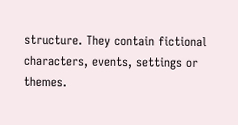structure. They contain fictional characters, events, settings or themes.